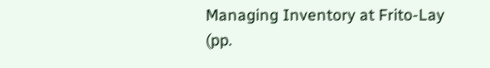Managing Inventory at Frito-Lay (pp.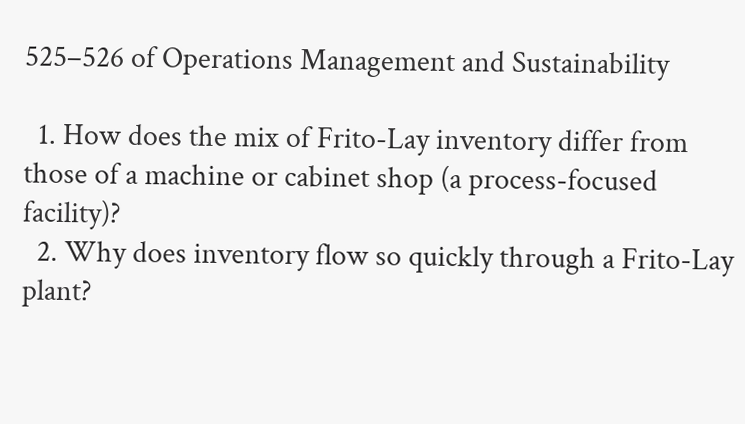525–526 of Operations Management and Sustainability

  1. How does the mix of Frito-Lay inventory differ from those of a machine or cabinet shop (a process-focused facility)?
  2. Why does inventory flow so quickly through a Frito-Lay plant?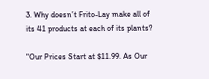3. Why doesn’t Frito-Lay make all of its 41 products at each of its plants?

"Our Prices Start at $11.99. As Our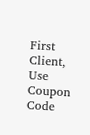First Client, Use Coupon Code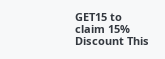GET15 to claim 15% Discount This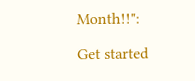Month!!":

Get started